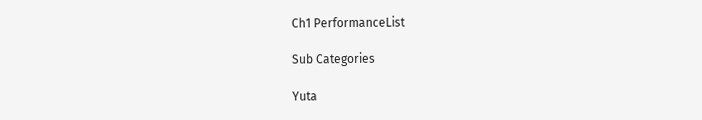Ch1 PerformanceList

Sub Categories

Yuta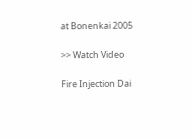at Bonenkai 2005

>> Watch Video

Fire Injection Dai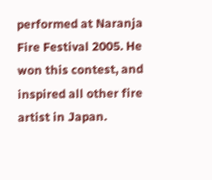performed at Naranja Fire Festival 2005. He won this contest, and inspired all other fire artist in Japan.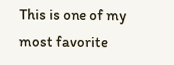This is one of my most favorite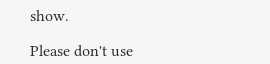show.

Please don't use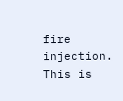fire injection. This is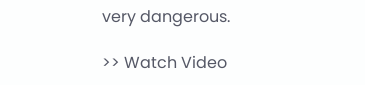very dangerous.

>> Watch Video